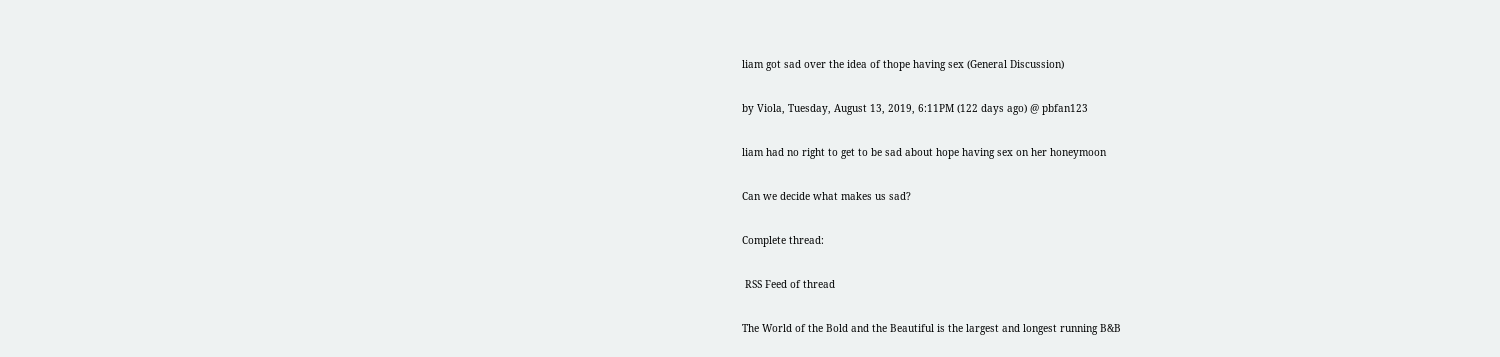liam got sad over the idea of thope having sex (General Discussion)

by Viola, Tuesday, August 13, 2019, 6:11PM (122 days ago) @ pbfan123

liam had no right to get to be sad about hope having sex on her honeymoon

Can we decide what makes us sad?

Complete thread:

 RSS Feed of thread

The World of the Bold and the Beautiful is the largest and longest running B&B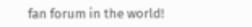fan forum in the world!